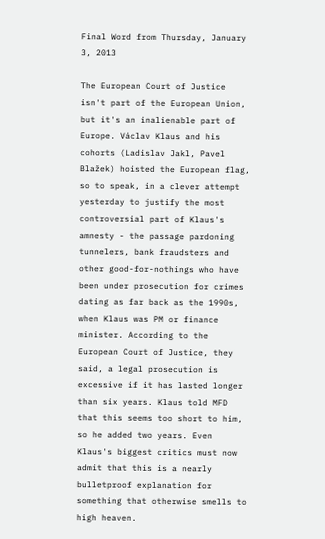Final Word from Thursday, January 3, 2013

The European Court of Justice isn't part of the European Union, but it's an inalienable part of Europe. Václav Klaus and his cohorts (Ladislav Jakl, Pavel Blažek) hoisted the European flag, so to speak, in a clever attempt yesterday to justify the most controversial part of Klaus's amnesty - the passage pardoning tunnelers, bank fraudsters and other good-for-nothings who have been under prosecution for crimes dating as far back as the 1990s, when Klaus was PM or finance minister. According to the European Court of Justice, they said, a legal prosecution is excessive if it has lasted longer than six years. Klaus told MFD that this seems too short to him, so he added two years. Even Klaus's biggest critics must now admit that this is a nearly bulletproof explanation for something that otherwise smells to high heaven.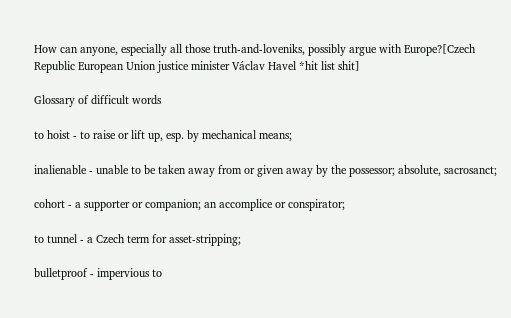How can anyone, especially all those truth-and-loveniks, possibly argue with Europe?[Czech Republic European Union justice minister Václav Havel *hit list shit]

Glossary of difficult words

to hoist - to raise or lift up, esp. by mechanical means;

inalienable - unable to be taken away from or given away by the possessor; absolute, sacrosanct;

cohort - a supporter or companion; an accomplice or conspirator;

to tunnel - a Czech term for asset-stripping;

bulletproof - impervious to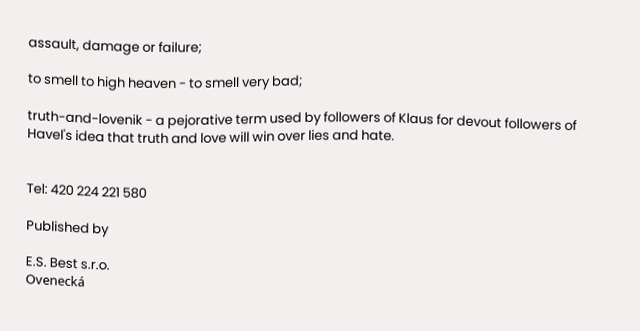assault, damage or failure;

to smell to high heaven - to smell very bad;

truth-and-lovenik - a pejorative term used by followers of Klaus for devout followers of Havel's idea that truth and love will win over lies and hate.


Tel: 420 224 221 580

Published by

E.S. Best s.r.o.
Ovenecká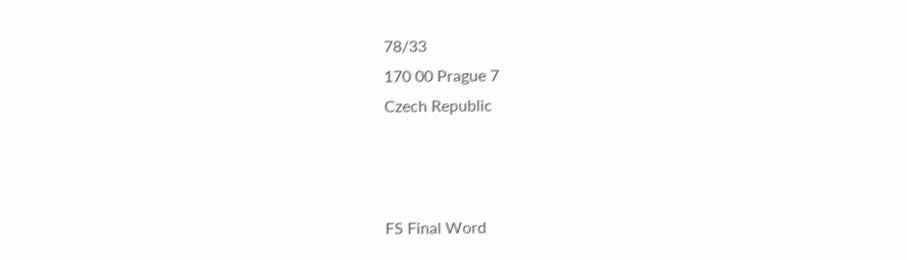78/33
170 00 Prague 7
Czech Republic



FS Final Word